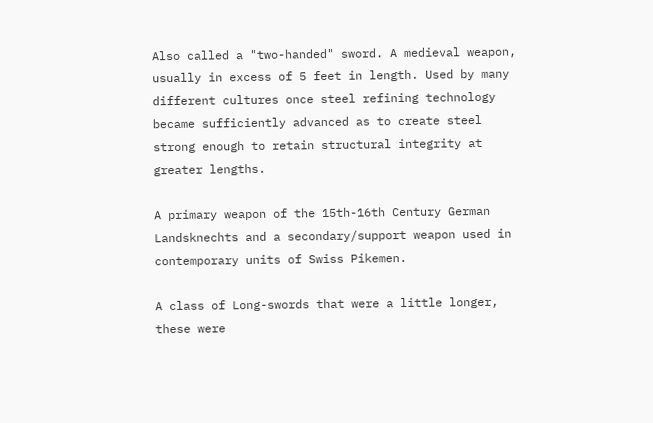Also called a "two-handed" sword. A medieval weapon, usually in excess of 5 feet in length. Used by many different cultures once steel refining technology became sufficiently advanced as to create steel strong enough to retain structural integrity at greater lengths.

A primary weapon of the 15th-16th Century German Landsknechts and a secondary/support weapon used in contemporary units of Swiss Pikemen.

A class of Long-swords that were a little longer, these were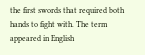the first swords that required both hands to fight with. The term appeared in English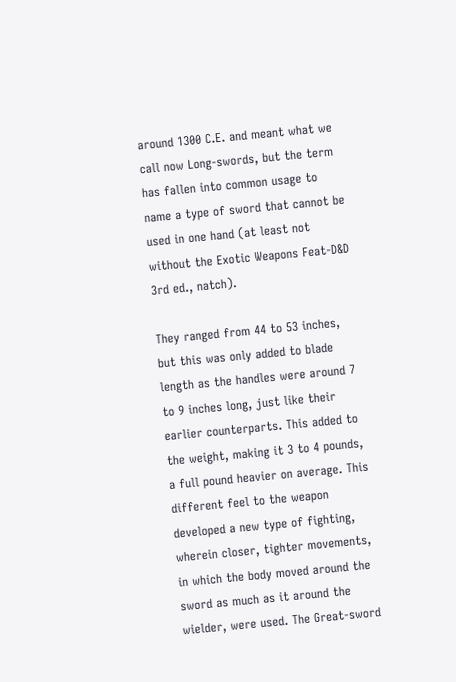around 1300 C.E. and meant what we call now Long-swords, but the term has fallen into common usage to name a type of sword that cannot be used in one hand (at least not without the Exotic Weapons Feat-D&D 3rd ed., natch).

They ranged from 44 to 53 inches, but this was only added to blade length as the handles were around 7 to 9 inches long, just like their earlier counterparts. This added to the weight, making it 3 to 4 pounds, a full pound heavier on average. This different feel to the weapon developed a new type of fighting, wherein closer, tighter movements, in which the body moved around the sword as much as it around the wielder, were used. The Great-sword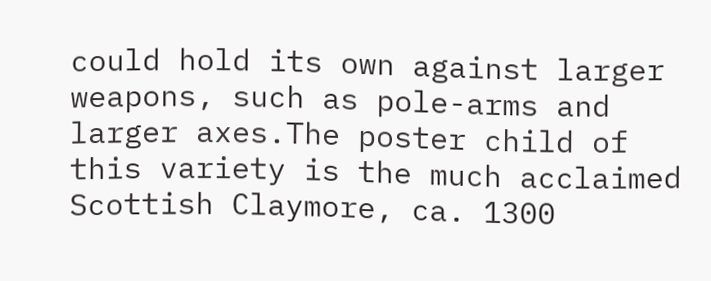could hold its own against larger weapons, such as pole-arms and larger axes.The poster child of this variety is the much acclaimed Scottish Claymore, ca. 1300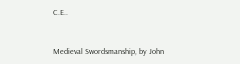C.E..


Medieval Swordsmanship, by John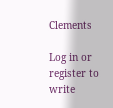Clements

Log in or register to write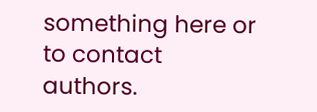something here or to contact authors.